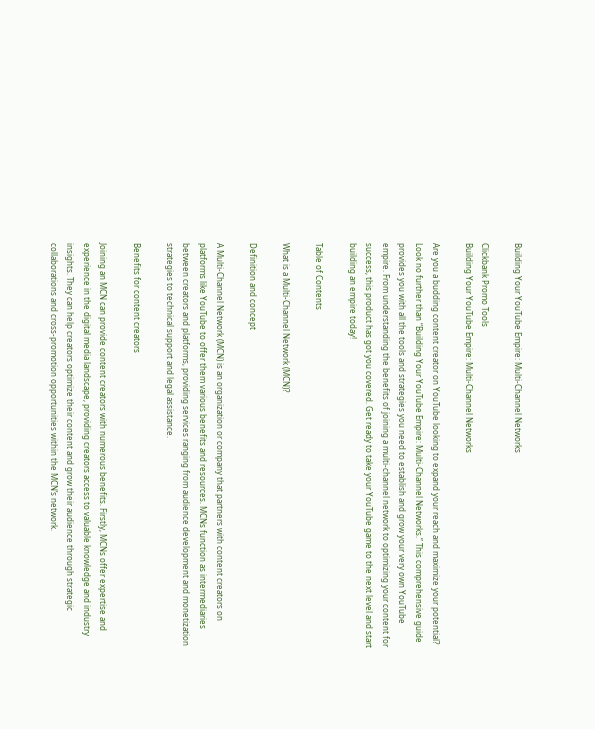Building Your YouTube Empire: Multi-Channel Networks

Clickbank Promo Tools
Building Your YouTube Empire: Multi-Channel Networks

Are you a budding content creator on YouTube looking to expand your reach and maximize your potential? Look no further than “Building Your YouTube Empire: Multi-Channel Networks.” This comprehensive guide provides you with all the tools and strategies you need to establish and grow your very own YouTube empire. From understanding the benefits of joining a multi-channel network to optimizing your content for success, this product has got you covered. Get ready to take your YouTube game to the next level and start building an empire today!

Table of Contents

What is a Multi-Channel Network (MCN)?

Definition and concept

A Multi-Channel Network (MCN) is an organization or company that partners with content creators on platforms like YouTube to offer them various benefits and resources. MCNs function as intermediaries between creators and platforms, providing services ranging from audience development and monetization strategies to technical support and legal assistance.

Benefits for content creators

Joining an MCN can provide content creators with numerous benefits. Firstly, MCNs offer expertise and experience in the digital media landscape, providing creators access to valuable knowledge and industry insights. They can help creators optimize their content and grow their audience through strategic collaborations and cross-promotion opportunities within the MCN’s network.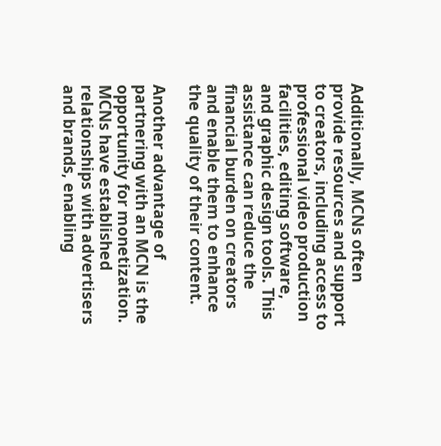Additionally, MCNs often provide resources and support to creators, including access to professional video production facilities, editing software, and graphic design tools. This assistance can reduce the financial burden on creators and enable them to enhance the quality of their content.

Another advantage of partnering with an MCN is the opportunity for monetization. MCNs have established relationships with advertisers and brands, enabling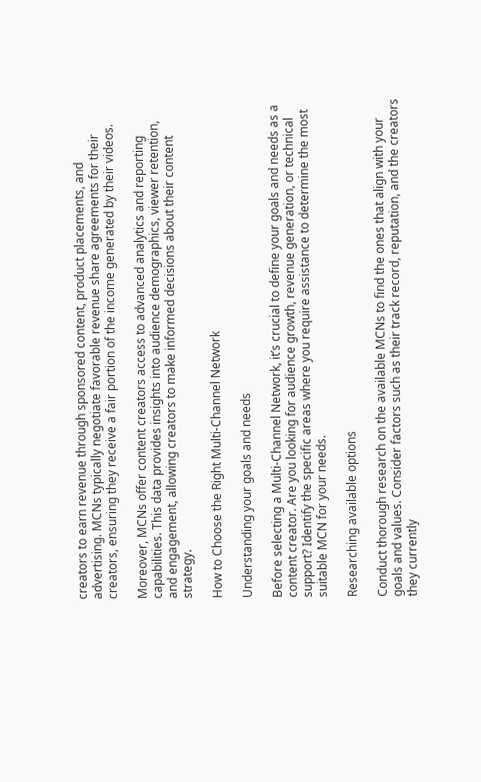creators to earn revenue through sponsored content, product placements, and advertising. MCNs typically negotiate favorable revenue share agreements for their creators, ensuring they receive a fair portion of the income generated by their videos.

Moreover, MCNs offer content creators access to advanced analytics and reporting capabilities. This data provides insights into audience demographics, viewer retention, and engagement, allowing creators to make informed decisions about their content strategy.

How to Choose the Right Multi-Channel Network

Understanding your goals and needs

Before selecting a Multi-Channel Network, it’s crucial to define your goals and needs as a content creator. Are you looking for audience growth, revenue generation, or technical support? Identify the specific areas where you require assistance to determine the most suitable MCN for your needs.

Researching available options

Conduct thorough research on the available MCNs to find the ones that align with your goals and values. Consider factors such as their track record, reputation, and the creators they currently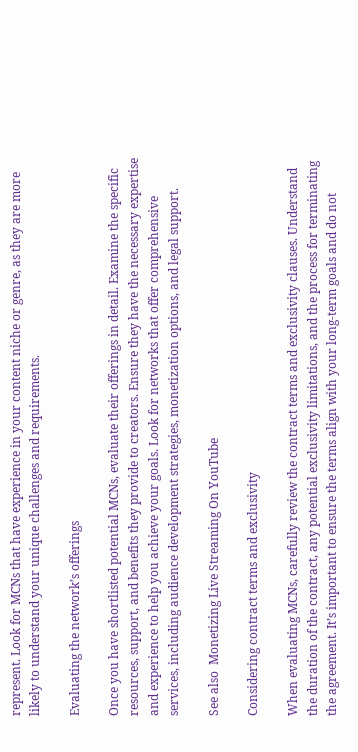represent. Look for MCNs that have experience in your content niche or genre, as they are more likely to understand your unique challenges and requirements.

Evaluating the network’s offerings

Once you have shortlisted potential MCNs, evaluate their offerings in detail. Examine the specific resources, support, and benefits they provide to creators. Ensure they have the necessary expertise and experience to help you achieve your goals. Look for networks that offer comprehensive services, including audience development strategies, monetization options, and legal support.

See also  Monetizing Live Streaming On YouTube

Considering contract terms and exclusivity

When evaluating MCNs, carefully review the contract terms and exclusivity clauses. Understand the duration of the contract, any potential exclusivity limitations, and the process for terminating the agreement. It’s important to ensure the terms align with your long-term goals and do not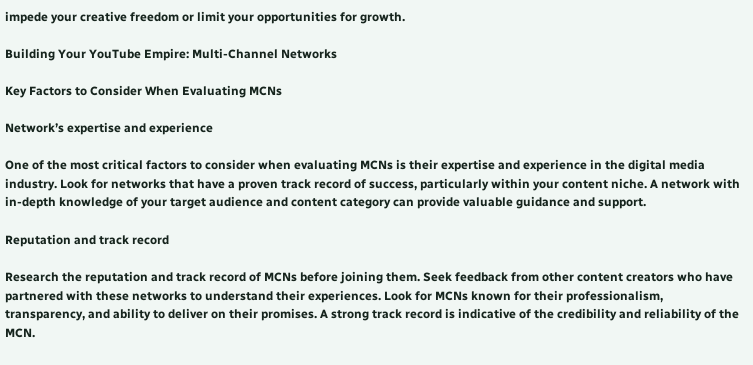impede your creative freedom or limit your opportunities for growth.

Building Your YouTube Empire: Multi-Channel Networks

Key Factors to Consider When Evaluating MCNs

Network’s expertise and experience

One of the most critical factors to consider when evaluating MCNs is their expertise and experience in the digital media industry. Look for networks that have a proven track record of success, particularly within your content niche. A network with in-depth knowledge of your target audience and content category can provide valuable guidance and support.

Reputation and track record

Research the reputation and track record of MCNs before joining them. Seek feedback from other content creators who have partnered with these networks to understand their experiences. Look for MCNs known for their professionalism, transparency, and ability to deliver on their promises. A strong track record is indicative of the credibility and reliability of the MCN.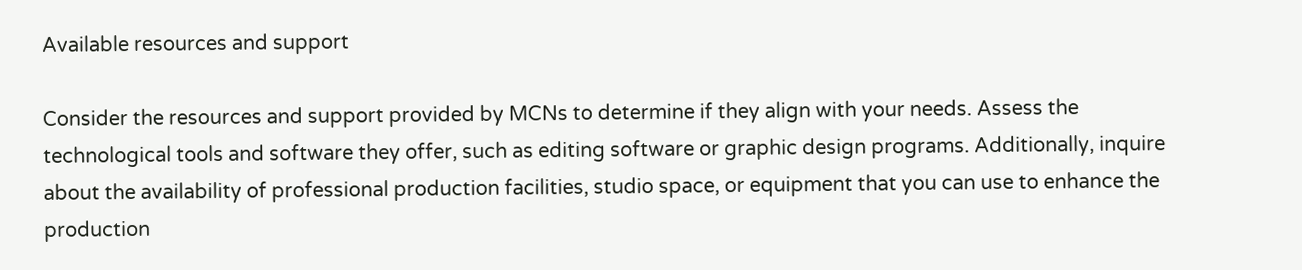Available resources and support

Consider the resources and support provided by MCNs to determine if they align with your needs. Assess the technological tools and software they offer, such as editing software or graphic design programs. Additionally, inquire about the availability of professional production facilities, studio space, or equipment that you can use to enhance the production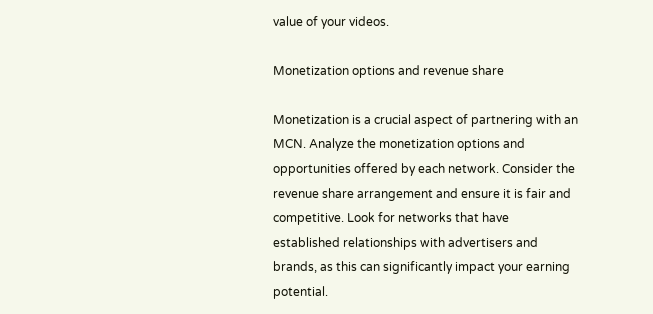value of your videos.

Monetization options and revenue share

Monetization is a crucial aspect of partnering with an MCN. Analyze the monetization options and opportunities offered by each network. Consider the revenue share arrangement and ensure it is fair and competitive. Look for networks that have established relationships with advertisers and brands, as this can significantly impact your earning potential.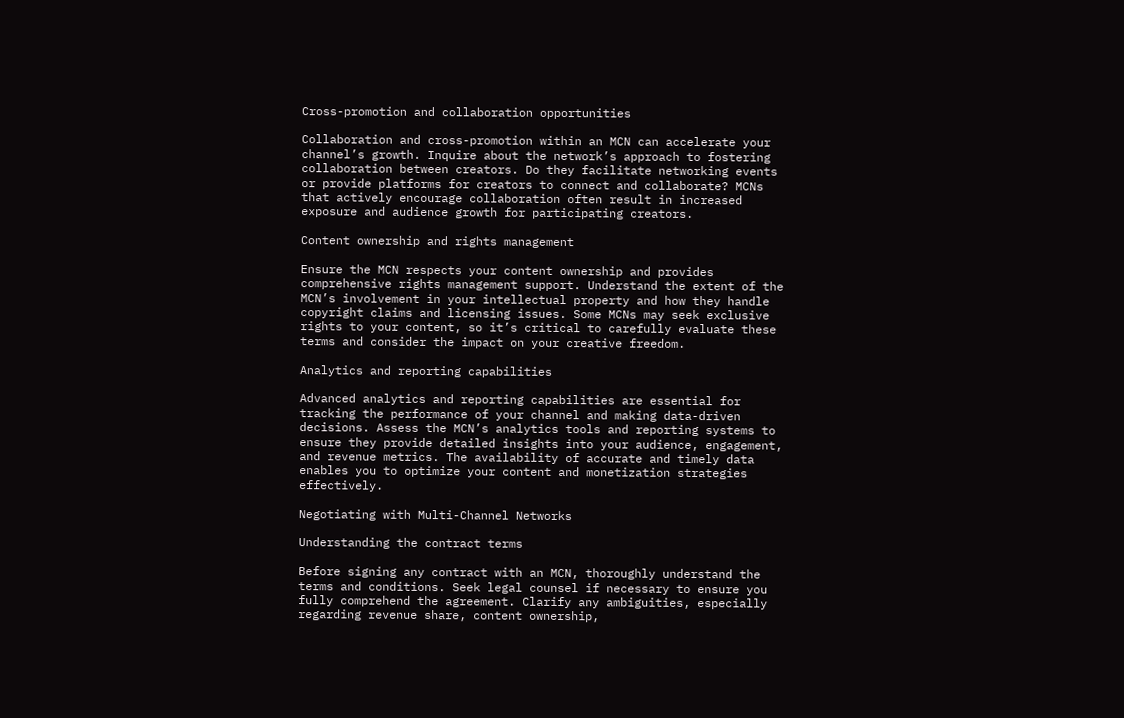Cross-promotion and collaboration opportunities

Collaboration and cross-promotion within an MCN can accelerate your channel’s growth. Inquire about the network’s approach to fostering collaboration between creators. Do they facilitate networking events or provide platforms for creators to connect and collaborate? MCNs that actively encourage collaboration often result in increased exposure and audience growth for participating creators.

Content ownership and rights management

Ensure the MCN respects your content ownership and provides comprehensive rights management support. Understand the extent of the MCN’s involvement in your intellectual property and how they handle copyright claims and licensing issues. Some MCNs may seek exclusive rights to your content, so it’s critical to carefully evaluate these terms and consider the impact on your creative freedom.

Analytics and reporting capabilities

Advanced analytics and reporting capabilities are essential for tracking the performance of your channel and making data-driven decisions. Assess the MCN’s analytics tools and reporting systems to ensure they provide detailed insights into your audience, engagement, and revenue metrics. The availability of accurate and timely data enables you to optimize your content and monetization strategies effectively.

Negotiating with Multi-Channel Networks

Understanding the contract terms

Before signing any contract with an MCN, thoroughly understand the terms and conditions. Seek legal counsel if necessary to ensure you fully comprehend the agreement. Clarify any ambiguities, especially regarding revenue share, content ownership,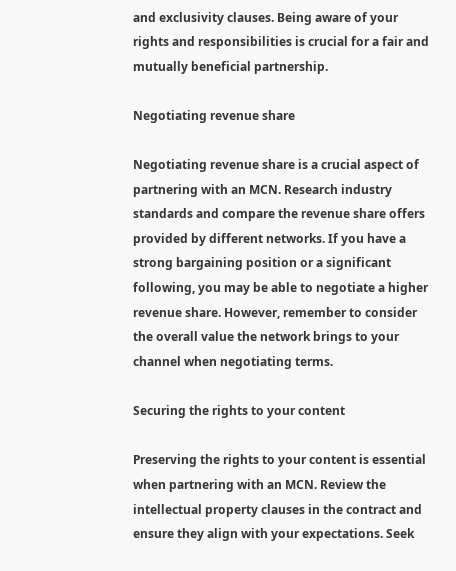and exclusivity clauses. Being aware of your rights and responsibilities is crucial for a fair and mutually beneficial partnership.

Negotiating revenue share

Negotiating revenue share is a crucial aspect of partnering with an MCN. Research industry standards and compare the revenue share offers provided by different networks. If you have a strong bargaining position or a significant following, you may be able to negotiate a higher revenue share. However, remember to consider the overall value the network brings to your channel when negotiating terms.

Securing the rights to your content

Preserving the rights to your content is essential when partnering with an MCN. Review the intellectual property clauses in the contract and ensure they align with your expectations. Seek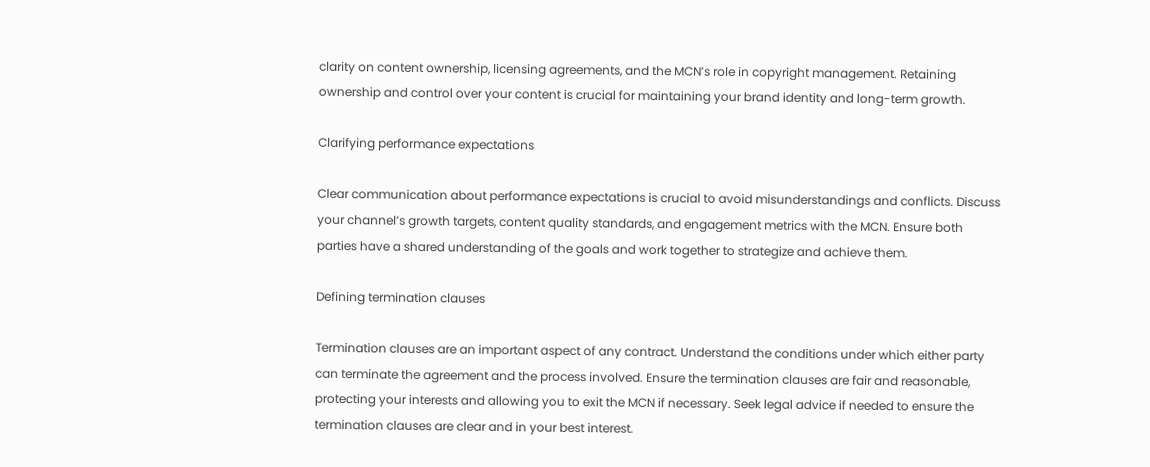clarity on content ownership, licensing agreements, and the MCN’s role in copyright management. Retaining ownership and control over your content is crucial for maintaining your brand identity and long-term growth.

Clarifying performance expectations

Clear communication about performance expectations is crucial to avoid misunderstandings and conflicts. Discuss your channel’s growth targets, content quality standards, and engagement metrics with the MCN. Ensure both parties have a shared understanding of the goals and work together to strategize and achieve them.

Defining termination clauses

Termination clauses are an important aspect of any contract. Understand the conditions under which either party can terminate the agreement and the process involved. Ensure the termination clauses are fair and reasonable, protecting your interests and allowing you to exit the MCN if necessary. Seek legal advice if needed to ensure the termination clauses are clear and in your best interest.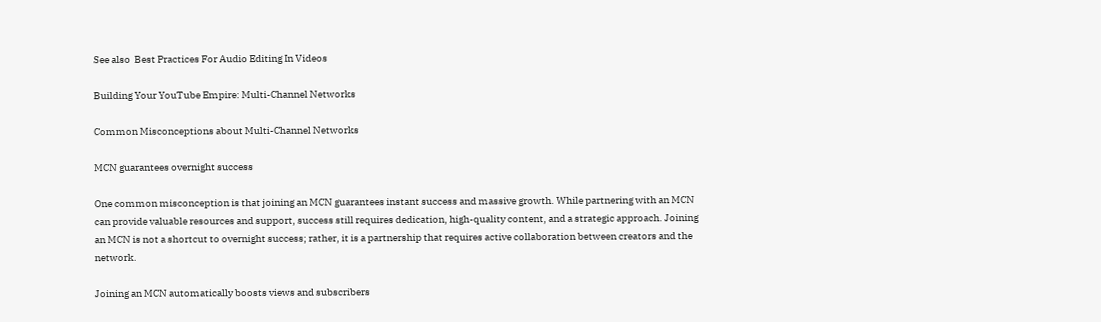See also  Best Practices For Audio Editing In Videos

Building Your YouTube Empire: Multi-Channel Networks

Common Misconceptions about Multi-Channel Networks

MCN guarantees overnight success

One common misconception is that joining an MCN guarantees instant success and massive growth. While partnering with an MCN can provide valuable resources and support, success still requires dedication, high-quality content, and a strategic approach. Joining an MCN is not a shortcut to overnight success; rather, it is a partnership that requires active collaboration between creators and the network.

Joining an MCN automatically boosts views and subscribers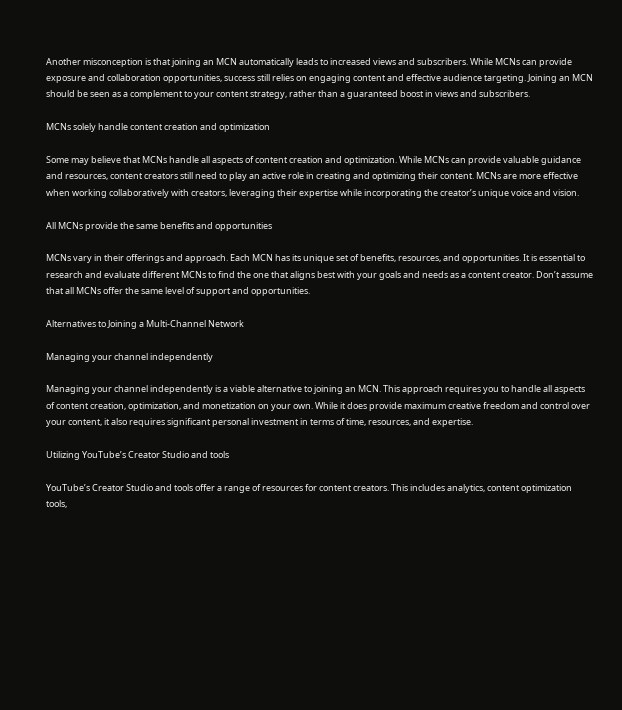Another misconception is that joining an MCN automatically leads to increased views and subscribers. While MCNs can provide exposure and collaboration opportunities, success still relies on engaging content and effective audience targeting. Joining an MCN should be seen as a complement to your content strategy, rather than a guaranteed boost in views and subscribers.

MCNs solely handle content creation and optimization

Some may believe that MCNs handle all aspects of content creation and optimization. While MCNs can provide valuable guidance and resources, content creators still need to play an active role in creating and optimizing their content. MCNs are more effective when working collaboratively with creators, leveraging their expertise while incorporating the creator’s unique voice and vision.

All MCNs provide the same benefits and opportunities

MCNs vary in their offerings and approach. Each MCN has its unique set of benefits, resources, and opportunities. It is essential to research and evaluate different MCNs to find the one that aligns best with your goals and needs as a content creator. Don’t assume that all MCNs offer the same level of support and opportunities.

Alternatives to Joining a Multi-Channel Network

Managing your channel independently

Managing your channel independently is a viable alternative to joining an MCN. This approach requires you to handle all aspects of content creation, optimization, and monetization on your own. While it does provide maximum creative freedom and control over your content, it also requires significant personal investment in terms of time, resources, and expertise.

Utilizing YouTube’s Creator Studio and tools

YouTube’s Creator Studio and tools offer a range of resources for content creators. This includes analytics, content optimization tools,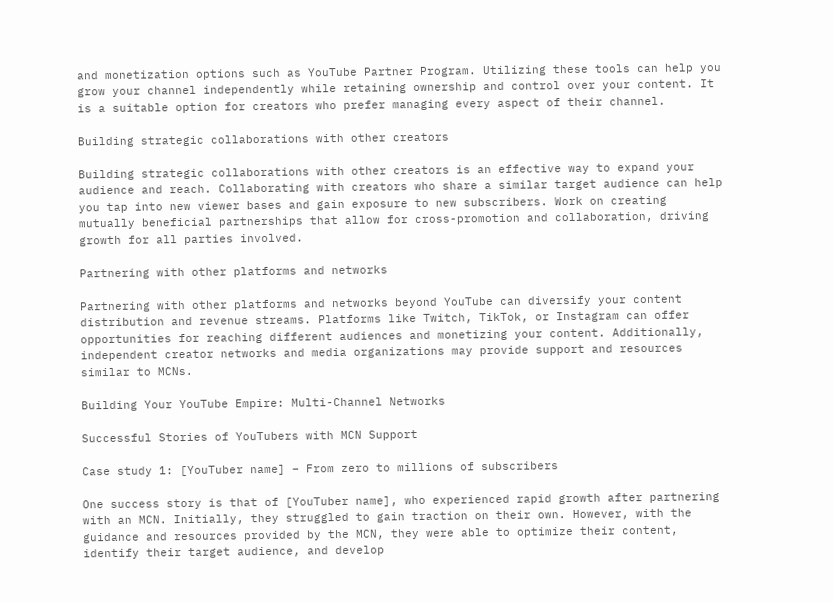and monetization options such as YouTube Partner Program. Utilizing these tools can help you grow your channel independently while retaining ownership and control over your content. It is a suitable option for creators who prefer managing every aspect of their channel.

Building strategic collaborations with other creators

Building strategic collaborations with other creators is an effective way to expand your audience and reach. Collaborating with creators who share a similar target audience can help you tap into new viewer bases and gain exposure to new subscribers. Work on creating mutually beneficial partnerships that allow for cross-promotion and collaboration, driving growth for all parties involved.

Partnering with other platforms and networks

Partnering with other platforms and networks beyond YouTube can diversify your content distribution and revenue streams. Platforms like Twitch, TikTok, or Instagram can offer opportunities for reaching different audiences and monetizing your content. Additionally, independent creator networks and media organizations may provide support and resources similar to MCNs.

Building Your YouTube Empire: Multi-Channel Networks

Successful Stories of YouTubers with MCN Support

Case study 1: [YouTuber name] – From zero to millions of subscribers

One success story is that of [YouTuber name], who experienced rapid growth after partnering with an MCN. Initially, they struggled to gain traction on their own. However, with the guidance and resources provided by the MCN, they were able to optimize their content, identify their target audience, and develop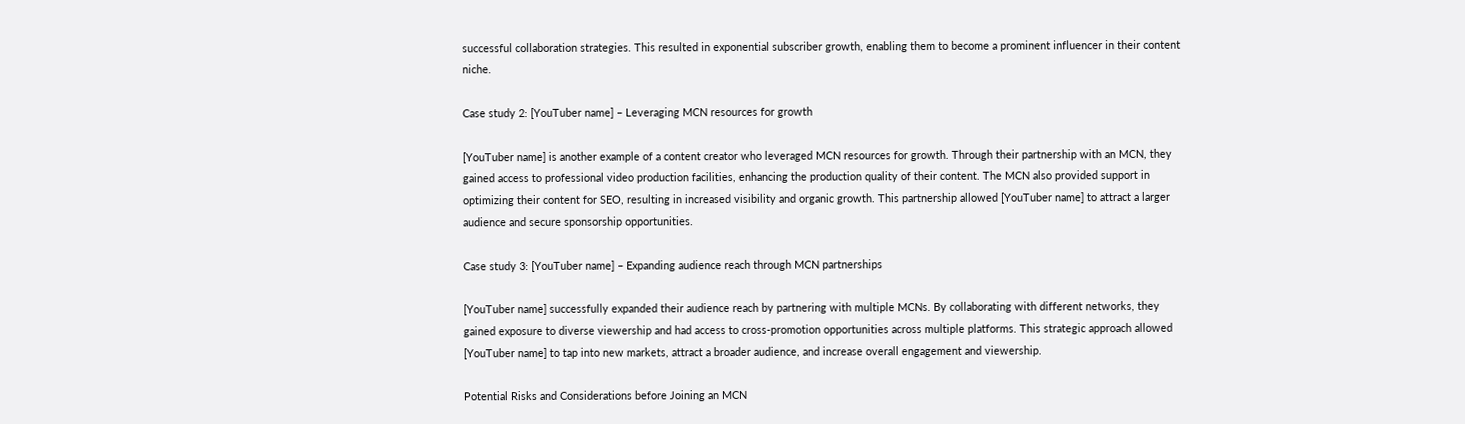successful collaboration strategies. This resulted in exponential subscriber growth, enabling them to become a prominent influencer in their content niche.

Case study 2: [YouTuber name] – Leveraging MCN resources for growth

[YouTuber name] is another example of a content creator who leveraged MCN resources for growth. Through their partnership with an MCN, they gained access to professional video production facilities, enhancing the production quality of their content. The MCN also provided support in optimizing their content for SEO, resulting in increased visibility and organic growth. This partnership allowed [YouTuber name] to attract a larger audience and secure sponsorship opportunities.

Case study 3: [YouTuber name] – Expanding audience reach through MCN partnerships

[YouTuber name] successfully expanded their audience reach by partnering with multiple MCNs. By collaborating with different networks, they gained exposure to diverse viewership and had access to cross-promotion opportunities across multiple platforms. This strategic approach allowed [YouTuber name] to tap into new markets, attract a broader audience, and increase overall engagement and viewership.

Potential Risks and Considerations before Joining an MCN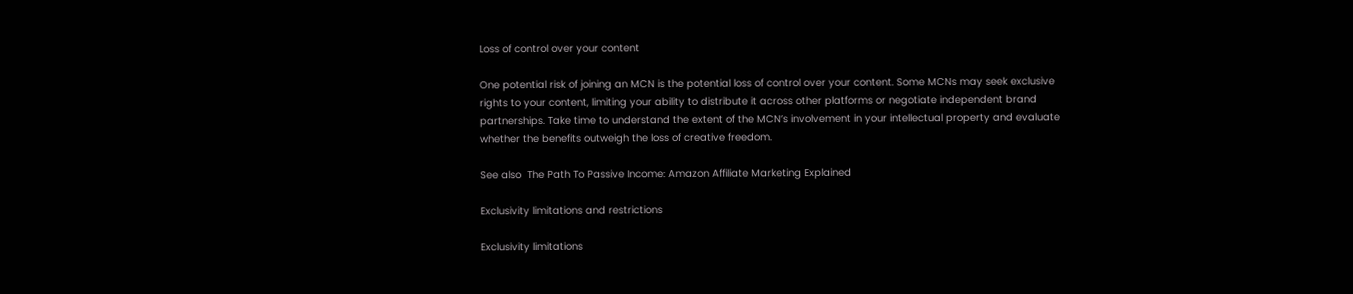Loss of control over your content

One potential risk of joining an MCN is the potential loss of control over your content. Some MCNs may seek exclusive rights to your content, limiting your ability to distribute it across other platforms or negotiate independent brand partnerships. Take time to understand the extent of the MCN’s involvement in your intellectual property and evaluate whether the benefits outweigh the loss of creative freedom.

See also  The Path To Passive Income: Amazon Affiliate Marketing Explained

Exclusivity limitations and restrictions

Exclusivity limitations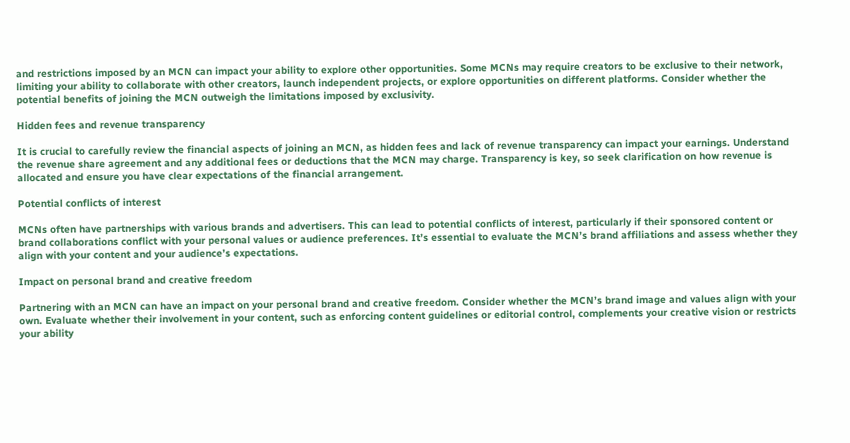and restrictions imposed by an MCN can impact your ability to explore other opportunities. Some MCNs may require creators to be exclusive to their network, limiting your ability to collaborate with other creators, launch independent projects, or explore opportunities on different platforms. Consider whether the potential benefits of joining the MCN outweigh the limitations imposed by exclusivity.

Hidden fees and revenue transparency

It is crucial to carefully review the financial aspects of joining an MCN, as hidden fees and lack of revenue transparency can impact your earnings. Understand the revenue share agreement and any additional fees or deductions that the MCN may charge. Transparency is key, so seek clarification on how revenue is allocated and ensure you have clear expectations of the financial arrangement.

Potential conflicts of interest

MCNs often have partnerships with various brands and advertisers. This can lead to potential conflicts of interest, particularly if their sponsored content or brand collaborations conflict with your personal values or audience preferences. It’s essential to evaluate the MCN’s brand affiliations and assess whether they align with your content and your audience’s expectations.

Impact on personal brand and creative freedom

Partnering with an MCN can have an impact on your personal brand and creative freedom. Consider whether the MCN’s brand image and values align with your own. Evaluate whether their involvement in your content, such as enforcing content guidelines or editorial control, complements your creative vision or restricts your ability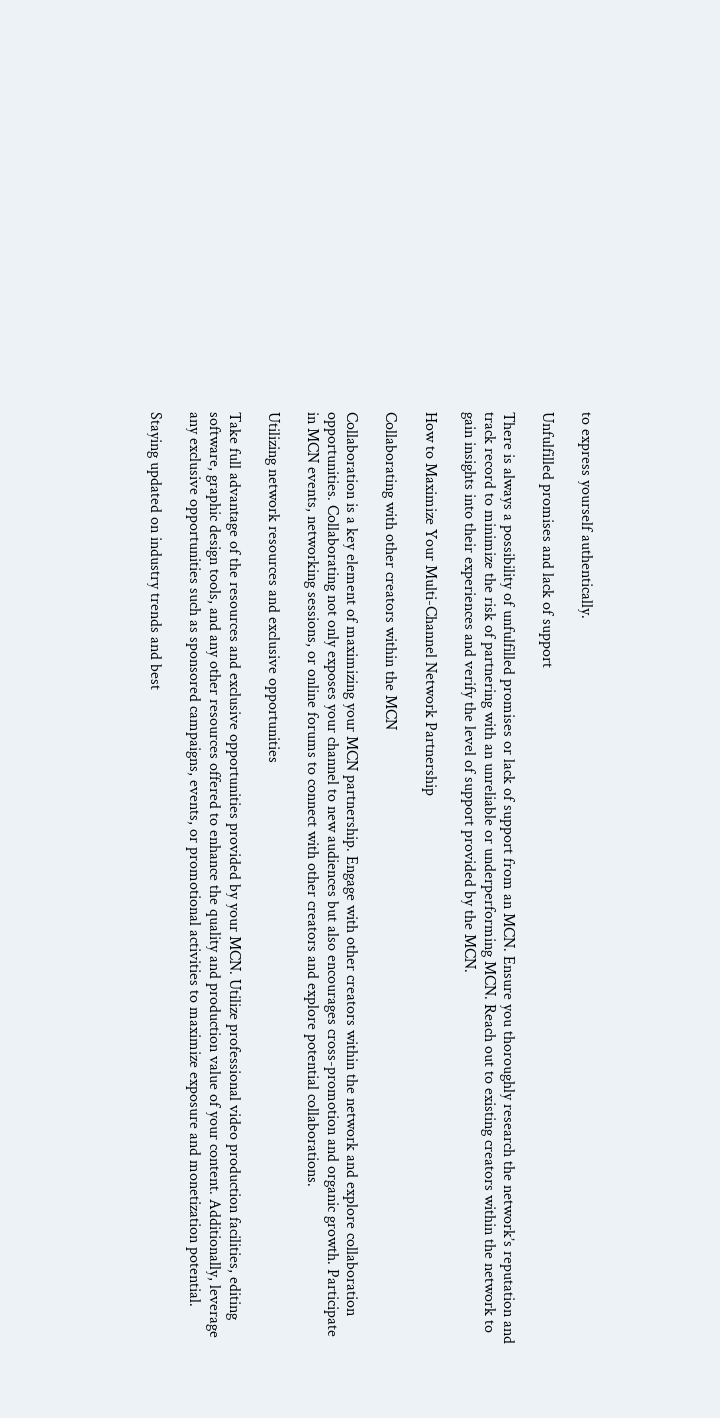to express yourself authentically.

Unfulfilled promises and lack of support

There is always a possibility of unfulfilled promises or lack of support from an MCN. Ensure you thoroughly research the network’s reputation and track record to minimize the risk of partnering with an unreliable or underperforming MCN. Reach out to existing creators within the network to gain insights into their experiences and verify the level of support provided by the MCN.

How to Maximize Your Multi-Channel Network Partnership

Collaborating with other creators within the MCN

Collaboration is a key element of maximizing your MCN partnership. Engage with other creators within the network and explore collaboration opportunities. Collaborating not only exposes your channel to new audiences but also encourages cross-promotion and organic growth. Participate in MCN events, networking sessions, or online forums to connect with other creators and explore potential collaborations.

Utilizing network resources and exclusive opportunities

Take full advantage of the resources and exclusive opportunities provided by your MCN. Utilize professional video production facilities, editing software, graphic design tools, and any other resources offered to enhance the quality and production value of your content. Additionally, leverage any exclusive opportunities such as sponsored campaigns, events, or promotional activities to maximize exposure and monetization potential.

Staying updated on industry trends and best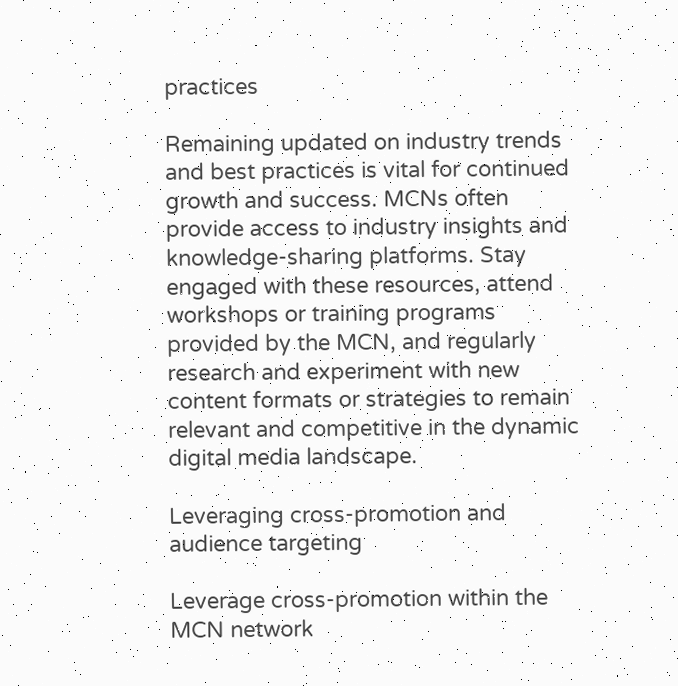practices

Remaining updated on industry trends and best practices is vital for continued growth and success. MCNs often provide access to industry insights and knowledge-sharing platforms. Stay engaged with these resources, attend workshops or training programs provided by the MCN, and regularly research and experiment with new content formats or strategies to remain relevant and competitive in the dynamic digital media landscape.

Leveraging cross-promotion and audience targeting

Leverage cross-promotion within the MCN network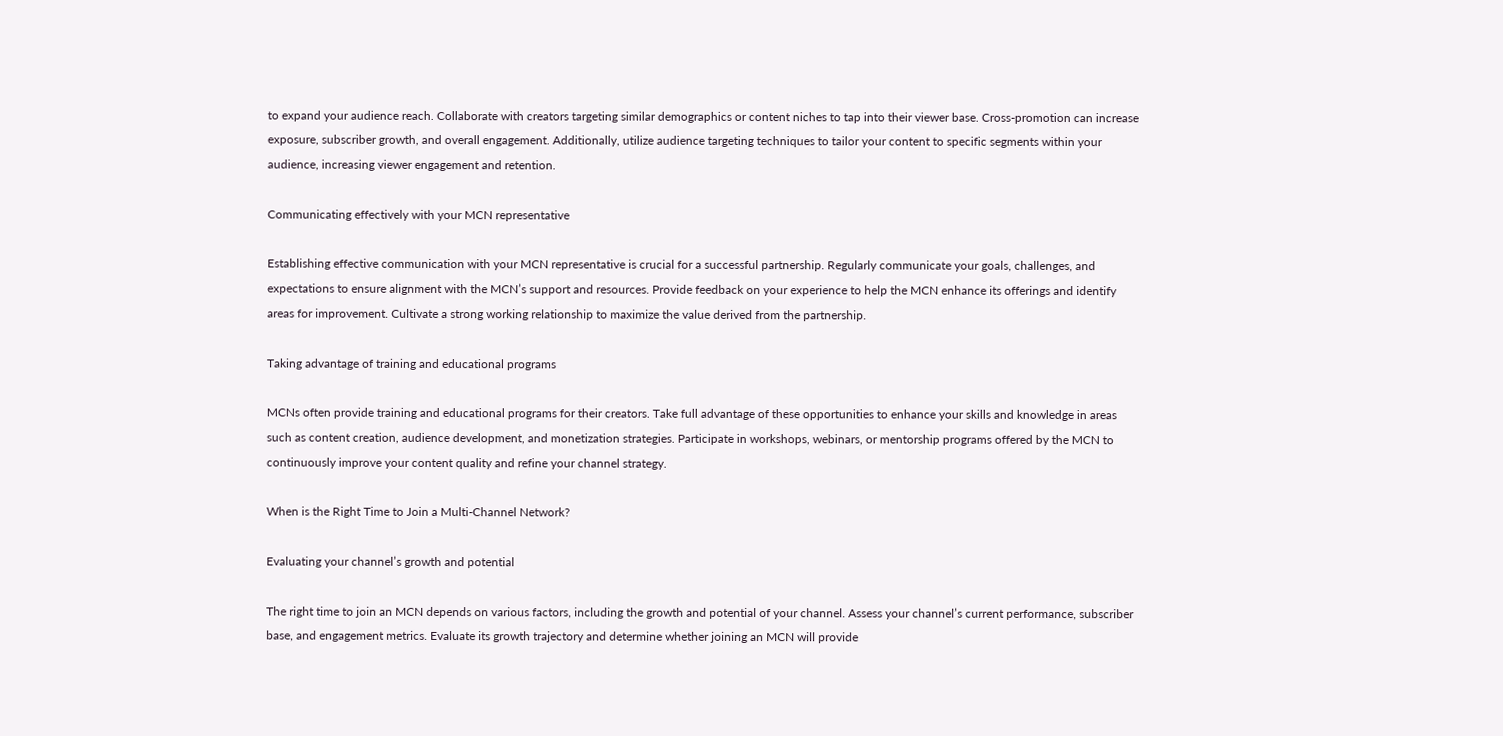to expand your audience reach. Collaborate with creators targeting similar demographics or content niches to tap into their viewer base. Cross-promotion can increase exposure, subscriber growth, and overall engagement. Additionally, utilize audience targeting techniques to tailor your content to specific segments within your audience, increasing viewer engagement and retention.

Communicating effectively with your MCN representative

Establishing effective communication with your MCN representative is crucial for a successful partnership. Regularly communicate your goals, challenges, and expectations to ensure alignment with the MCN’s support and resources. Provide feedback on your experience to help the MCN enhance its offerings and identify areas for improvement. Cultivate a strong working relationship to maximize the value derived from the partnership.

Taking advantage of training and educational programs

MCNs often provide training and educational programs for their creators. Take full advantage of these opportunities to enhance your skills and knowledge in areas such as content creation, audience development, and monetization strategies. Participate in workshops, webinars, or mentorship programs offered by the MCN to continuously improve your content quality and refine your channel strategy.

When is the Right Time to Join a Multi-Channel Network?

Evaluating your channel’s growth and potential

The right time to join an MCN depends on various factors, including the growth and potential of your channel. Assess your channel’s current performance, subscriber base, and engagement metrics. Evaluate its growth trajectory and determine whether joining an MCN will provide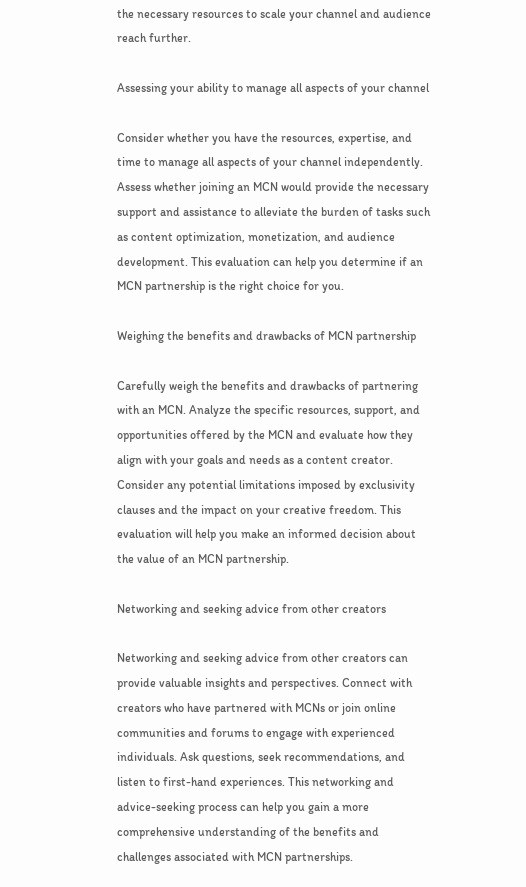the necessary resources to scale your channel and audience reach further.

Assessing your ability to manage all aspects of your channel

Consider whether you have the resources, expertise, and time to manage all aspects of your channel independently. Assess whether joining an MCN would provide the necessary support and assistance to alleviate the burden of tasks such as content optimization, monetization, and audience development. This evaluation can help you determine if an MCN partnership is the right choice for you.

Weighing the benefits and drawbacks of MCN partnership

Carefully weigh the benefits and drawbacks of partnering with an MCN. Analyze the specific resources, support, and opportunities offered by the MCN and evaluate how they align with your goals and needs as a content creator. Consider any potential limitations imposed by exclusivity clauses and the impact on your creative freedom. This evaluation will help you make an informed decision about the value of an MCN partnership.

Networking and seeking advice from other creators

Networking and seeking advice from other creators can provide valuable insights and perspectives. Connect with creators who have partnered with MCNs or join online communities and forums to engage with experienced individuals. Ask questions, seek recommendations, and listen to first-hand experiences. This networking and advice-seeking process can help you gain a more comprehensive understanding of the benefits and challenges associated with MCN partnerships.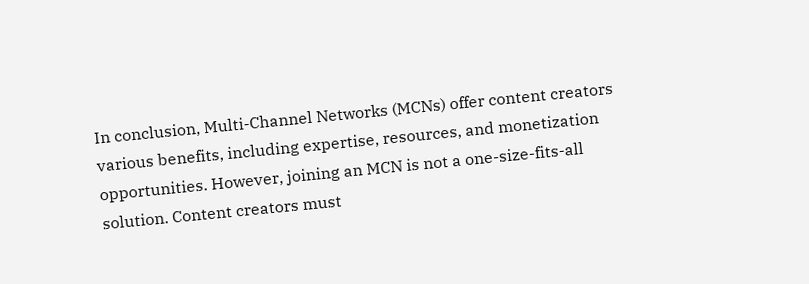In conclusion, Multi-Channel Networks (MCNs) offer content creators various benefits, including expertise, resources, and monetization opportunities. However, joining an MCN is not a one-size-fits-all solution. Content creators must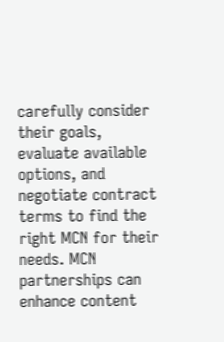carefully consider their goals, evaluate available options, and negotiate contract terms to find the right MCN for their needs. MCN partnerships can enhance content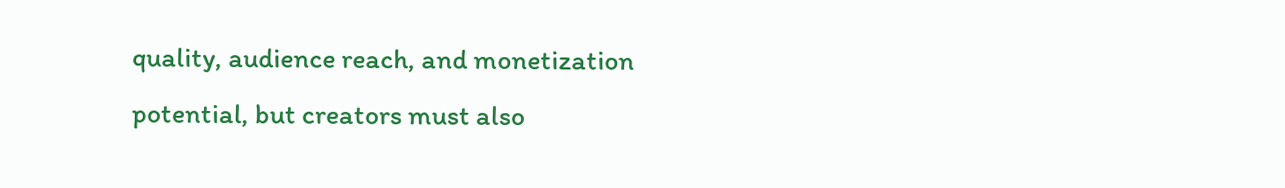quality, audience reach, and monetization potential, but creators must also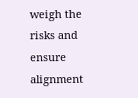weigh the risks and ensure alignment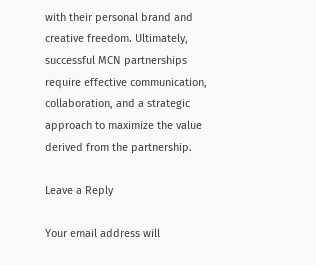with their personal brand and creative freedom. Ultimately, successful MCN partnerships require effective communication, collaboration, and a strategic approach to maximize the value derived from the partnership.

Leave a Reply

Your email address will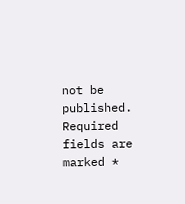not be published. Required fields are marked *